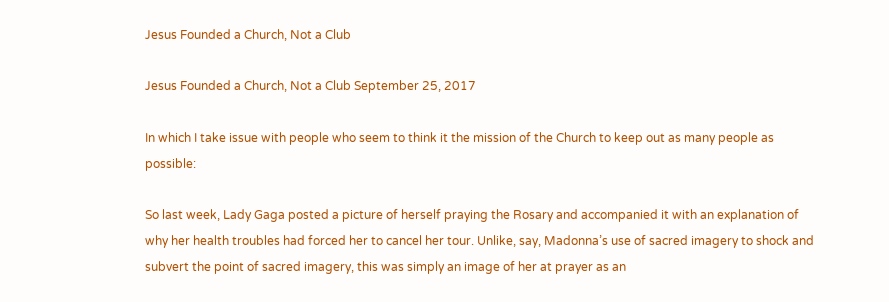Jesus Founded a Church, Not a Club

Jesus Founded a Church, Not a Club September 25, 2017

In which I take issue with people who seem to think it the mission of the Church to keep out as many people as possible:

So last week, Lady Gaga posted a picture of herself praying the Rosary and accompanied it with an explanation of why her health troubles had forced her to cancel her tour. Unlike, say, Madonna’s use of sacred imagery to shock and subvert the point of sacred imagery, this was simply an image of her at prayer as an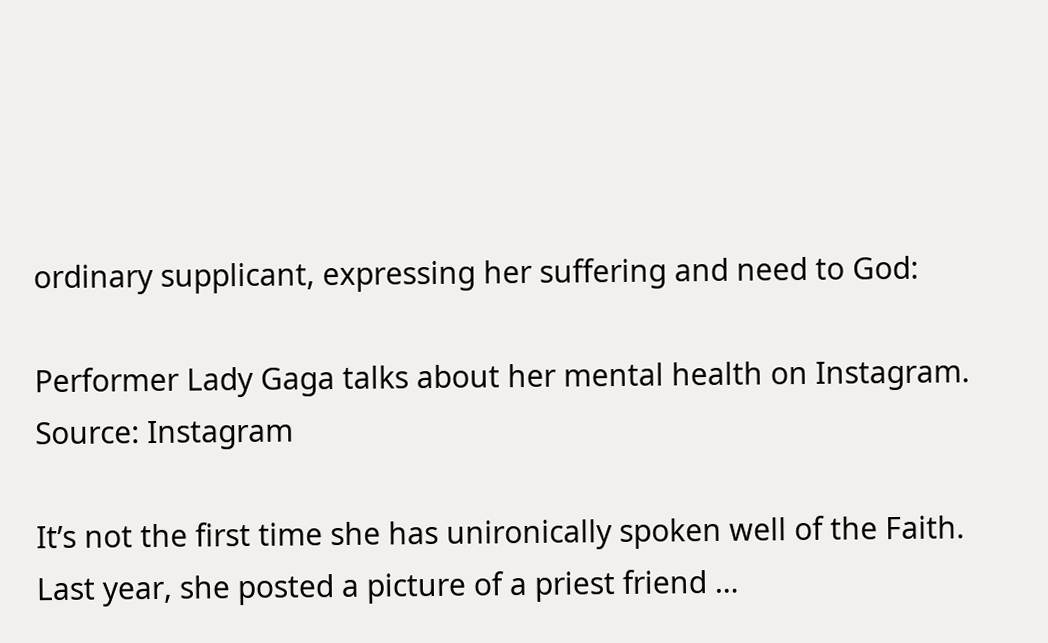ordinary supplicant, expressing her suffering and need to God:

Performer Lady Gaga talks about her mental health on Instagram. Source: Instagram

It’s not the first time she has unironically spoken well of the Faith. Last year, she posted a picture of a priest friend …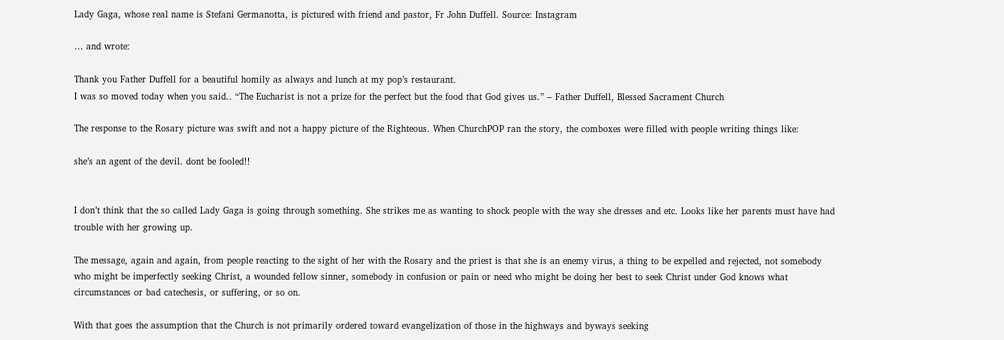Lady Gaga, whose real name is Stefani Germanotta, is pictured with friend and pastor, Fr John Duffell. Source: Instagram

… and wrote:

Thank you Father Duffell for a beautiful homily as always and lunch at my pop’s restaurant.
I was so moved today when you said.. “The Eucharist is not a prize for the perfect but the food that God gives us.” – Father Duffell, Blessed Sacrament Church

The response to the Rosary picture was swift and not a happy picture of the Righteous. When ChurchPOP ran the story, the comboxes were filled with people writing things like:

she’s an agent of the devil. dont be fooled!!


I don’t think that the so called Lady Gaga is going through something. She strikes me as wanting to shock people with the way she dresses and etc. Looks like her parents must have had trouble with her growing up.

The message, again and again, from people reacting to the sight of her with the Rosary and the priest is that she is an enemy virus, a thing to be expelled and rejected, not somebody who might be imperfectly seeking Christ, a wounded fellow sinner, somebody in confusion or pain or need who might be doing her best to seek Christ under God knows what circumstances or bad catechesis, or suffering, or so on.

With that goes the assumption that the Church is not primarily ordered toward evangelization of those in the highways and byways seeking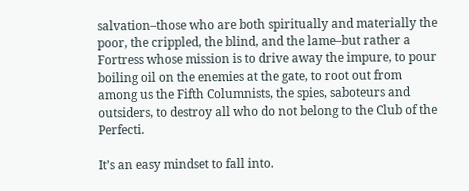salvation–those who are both spiritually and materially the poor, the crippled, the blind, and the lame–but rather a Fortress whose mission is to drive away the impure, to pour boiling oil on the enemies at the gate, to root out from among us the Fifth Columnists, the spies, saboteurs and outsiders, to destroy all who do not belong to the Club of the Perfecti.

It’s an easy mindset to fall into.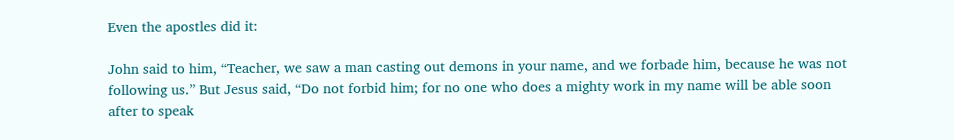Even the apostles did it:

John said to him, “Teacher, we saw a man casting out demons in your name, and we forbade him, because he was not following us.” But Jesus said, “Do not forbid him; for no one who does a mighty work in my name will be able soon after to speak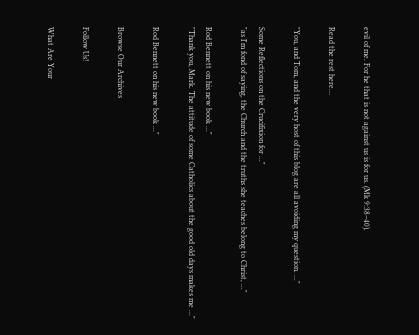evil of me. For he that is not against us is for us. (Mk 9:38–40).

Read the rest here…

"You, and Tom, and the very host of this blog are all avoiding my question. ..."

Some Reflections on the Crucifixion for ..."
"as I'm fond of saying, the Church and the truths she teaches belong to Christ, ..."

Rod Bennett on his new book ..."
"Thank you, Mark. The attitude of some Catholics about the good old days makes me ..."

Rod Bennett on his new book ..."

Browse Our Archives

Follow Us!

What Are Your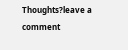Thoughts?leave a comment